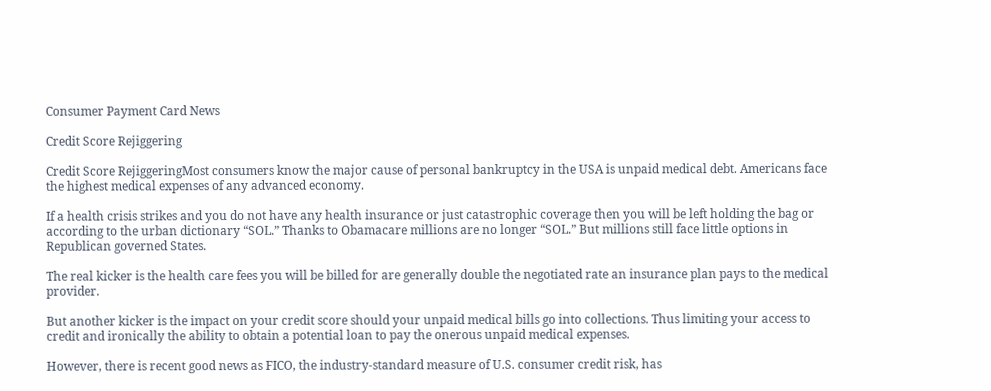Consumer Payment Card News

Credit Score Rejiggering

Credit Score RejiggeringMost consumers know the major cause of personal bankruptcy in the USA is unpaid medical debt. Americans face the highest medical expenses of any advanced economy.

If a health crisis strikes and you do not have any health insurance or just catastrophic coverage then you will be left holding the bag or according to the urban dictionary “SOL.” Thanks to Obamacare millions are no longer “SOL.” But millions still face little options in Republican governed States.

The real kicker is the health care fees you will be billed for are generally double the negotiated rate an insurance plan pays to the medical provider.

But another kicker is the impact on your credit score should your unpaid medical bills go into collections. Thus limiting your access to credit and ironically the ability to obtain a potential loan to pay the onerous unpaid medical expenses.

However, there is recent good news as FICO, the industry-standard measure of U.S. consumer credit risk, has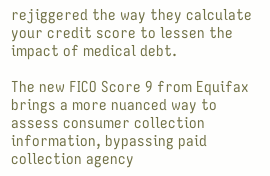rejiggered the way they calculate your credit score to lessen the impact of medical debt.

The new FICO Score 9 from Equifax brings a more nuanced way to assess consumer collection information, bypassing paid collection agency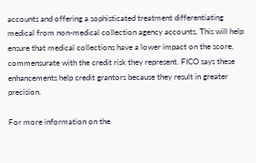accounts and offering a sophisticated treatment differentiating medical from non-medical collection agency accounts. This will help ensure that medical collections have a lower impact on the score, commensurate with the credit risk they represent. FICO says these enhancements help credit grantors because they result in greater precision.

For more information on the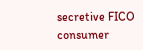secretive FICO consumer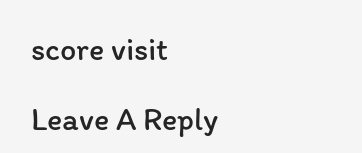score visit

Leave A Reply